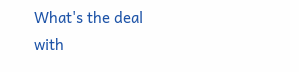What's the deal with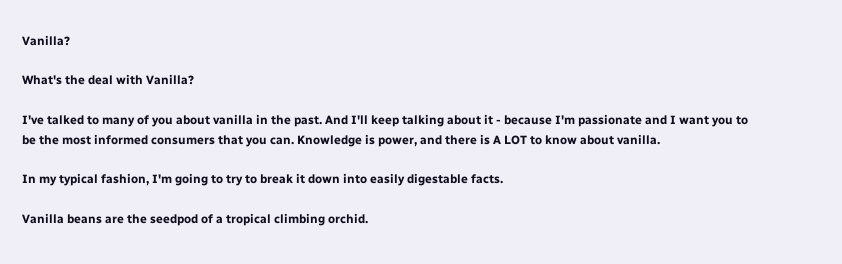Vanilla?

What's the deal with Vanilla?

I've talked to many of you about vanilla in the past. And I'll keep talking about it - because I'm passionate and I want you to be the most informed consumers that you can. Knowledge is power, and there is A LOT to know about vanilla.

In my typical fashion, I'm going to try to break it down into easily digestable facts.

Vanilla beans are the seedpod of a tropical climbing orchid.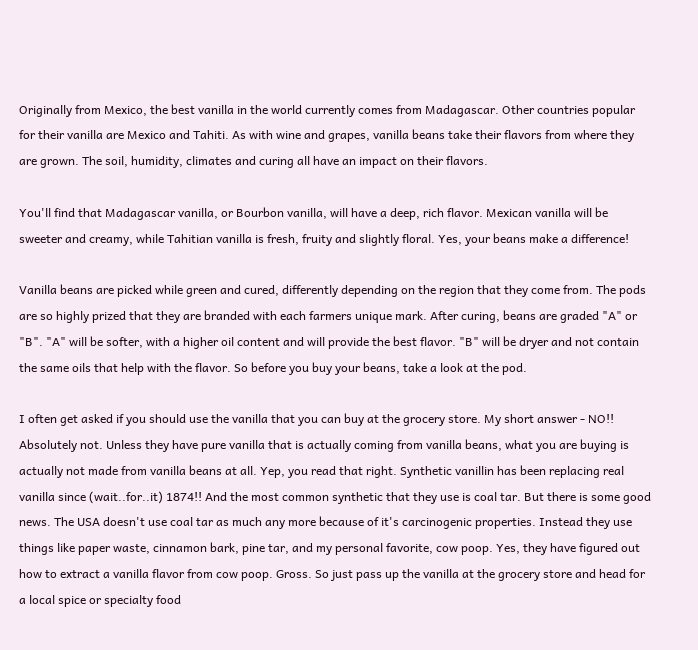Originally from Mexico, the best vanilla in the world currently comes from Madagascar. Other countries popular for their vanilla are Mexico and Tahiti. As with wine and grapes, vanilla beans take their flavors from where they are grown. The soil, humidity, climates and curing all have an impact on their flavors.

You'll find that Madagascar vanilla, or Bourbon vanilla, will have a deep, rich flavor. Mexican vanilla will be sweeter and creamy, while Tahitian vanilla is fresh, fruity and slightly floral. Yes, your beans make a difference!

Vanilla beans are picked while green and cured, differently depending on the region that they come from. The pods are so highly prized that they are branded with each farmers unique mark. After curing, beans are graded "A" or "B". "A" will be softer, with a higher oil content and will provide the best flavor. "B" will be dryer and not contain the same oils that help with the flavor. So before you buy your beans, take a look at the pod.

I often get asked if you should use the vanilla that you can buy at the grocery store. My short answer - NO!! Absolutely not. Unless they have pure vanilla that is actually coming from vanilla beans, what you are buying is actually not made from vanilla beans at all. Yep, you read that right. Synthetic vanillin has been replacing real vanilla since (wait..for..it) 1874!! And the most common synthetic that they use is coal tar. But there is some good news. The USA doesn't use coal tar as much any more because of it's carcinogenic properties. Instead they use things like paper waste, cinnamon bark, pine tar, and my personal favorite, cow poop. Yes, they have figured out how to extract a vanilla flavor from cow poop. Gross. So just pass up the vanilla at the grocery store and head for a local spice or specialty food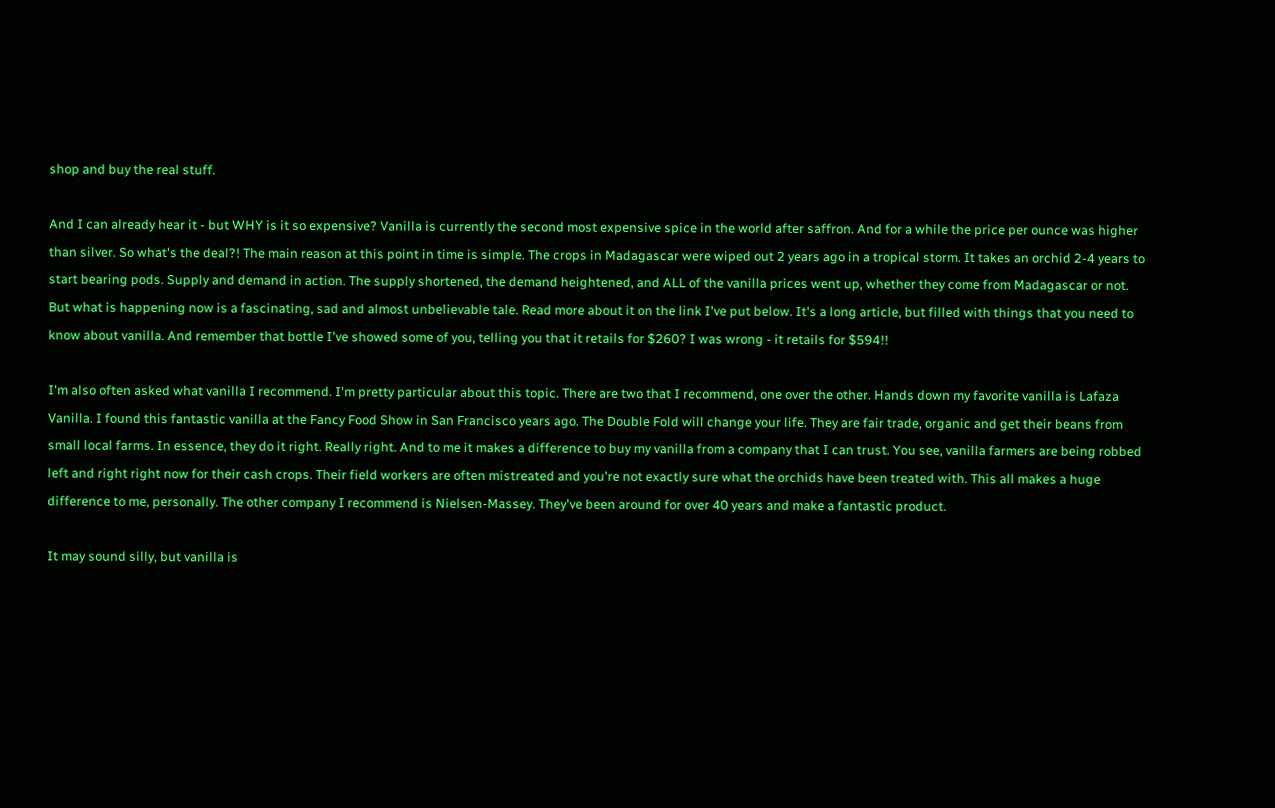shop and buy the real stuff.

And I can already hear it - but WHY is it so expensive? Vanilla is currently the second most expensive spice in the world after saffron. And for a while the price per ounce was higher than silver. So what's the deal?! The main reason at this point in time is simple. The crops in Madagascar were wiped out 2 years ago in a tropical storm. It takes an orchid 2-4 years to start bearing pods. Supply and demand in action. The supply shortened, the demand heightened, and ALL of the vanilla prices went up, whether they come from Madagascar or not. But what is happening now is a fascinating, sad and almost unbelievable tale. Read more about it on the link I've put below. It's a long article, but filled with things that you need to know about vanilla. And remember that bottle I've showed some of you, telling you that it retails for $260? I was wrong - it retails for $594!!

I'm also often asked what vanilla I recommend. I'm pretty particular about this topic. There are two that I recommend, one over the other. Hands down my favorite vanilla is Lafaza Vanilla. I found this fantastic vanilla at the Fancy Food Show in San Francisco years ago. The Double Fold will change your life. They are fair trade, organic and get their beans from small local farms. In essence, they do it right. Really right. And to me it makes a difference to buy my vanilla from a company that I can trust. You see, vanilla farmers are being robbed left and right right now for their cash crops. Their field workers are often mistreated and you're not exactly sure what the orchids have been treated with. This all makes a huge difference to me, personally. The other company I recommend is Nielsen-Massey. They've been around for over 40 years and make a fantastic product.

It may sound silly, but vanilla is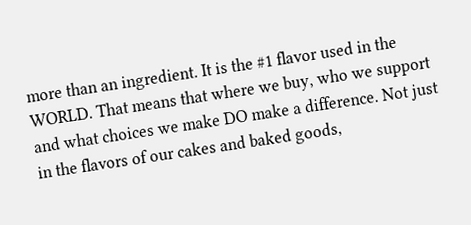more than an ingredient. It is the #1 flavor used in the WORLD. That means that where we buy, who we support and what choices we make DO make a difference. Not just in the flavors of our cakes and baked goods,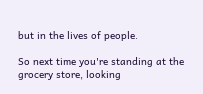but in the lives of people.

So next time you're standing at the grocery store, looking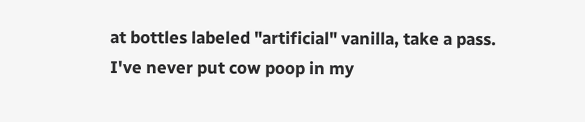at bottles labeled "artificial" vanilla, take a pass. I've never put cow poop in my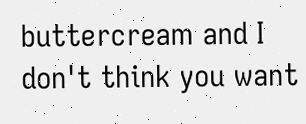buttercream and I don't think you want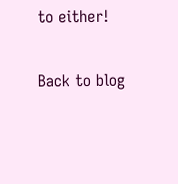to either!

Back to blog